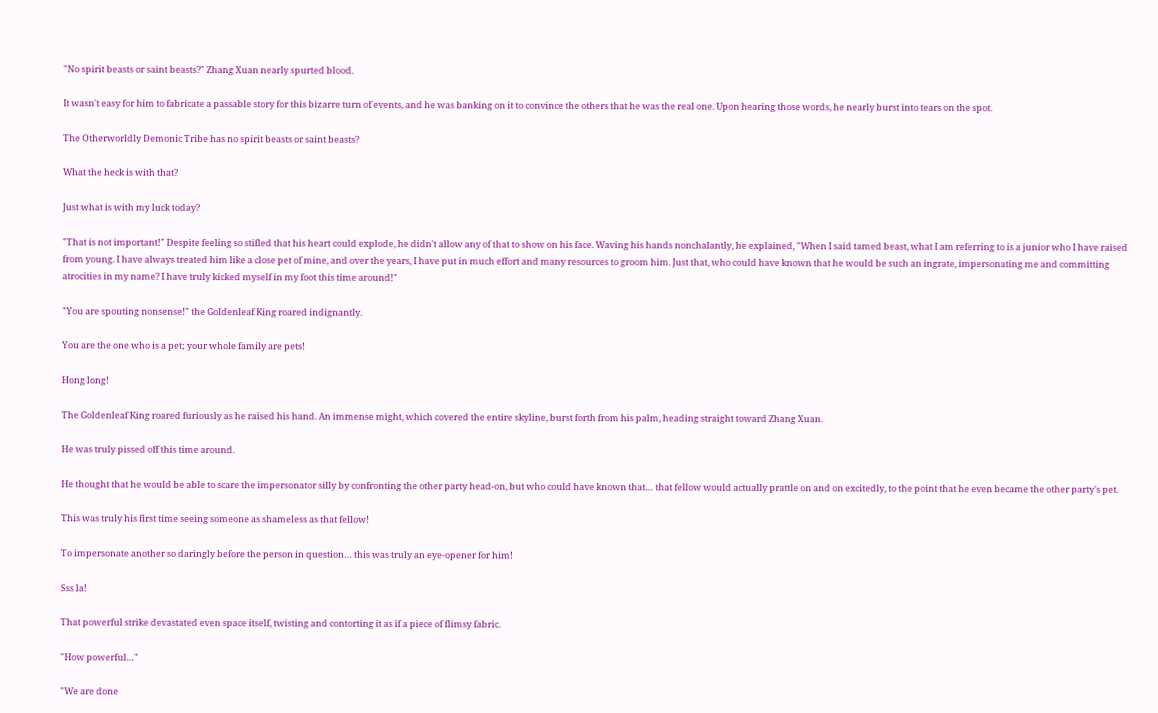"No spirit beasts or saint beasts?" Zhang Xuan nearly spurted blood.

It wasn't easy for him to fabricate a passable story for this bizarre turn of events, and he was banking on it to convince the others that he was the real one. Upon hearing those words, he nearly burst into tears on the spot.

The Otherworldly Demonic Tribe has no spirit beasts or saint beasts?

What the heck is with that?

Just what is with my luck today?

"That is not important!" Despite feeling so stifled that his heart could explode, he didn't allow any of that to show on his face. Waving his hands nonchalantly, he explained, "When I said tamed beast, what I am referring to is a junior who I have raised from young. I have always treated him like a close pet of mine, and over the years, I have put in much effort and many resources to groom him. Just that, who could have known that he would be such an ingrate, impersonating me and committing atrocities in my name? I have truly kicked myself in my foot this time around!"

"You are spouting nonsense!" the Goldenleaf King roared indignantly.

You are the one who is a pet; your whole family are pets!

Hong long!

The Goldenleaf King roared furiously as he raised his hand. An immense might, which covered the entire skyline, burst forth from his palm, heading straight toward Zhang Xuan.

He was truly pissed off this time around.

He thought that he would be able to scare the impersonator silly by confronting the other party head-on, but who could have known that… that fellow would actually prattle on and on excitedly, to the point that he even became the other party's pet.

This was truly his first time seeing someone as shameless as that fellow!

To impersonate another so daringly before the person in question… this was truly an eye-opener for him!

Sss la!

That powerful strike devastated even space itself, twisting and contorting it as if a piece of flimsy fabric.

"How powerful…"

"We are done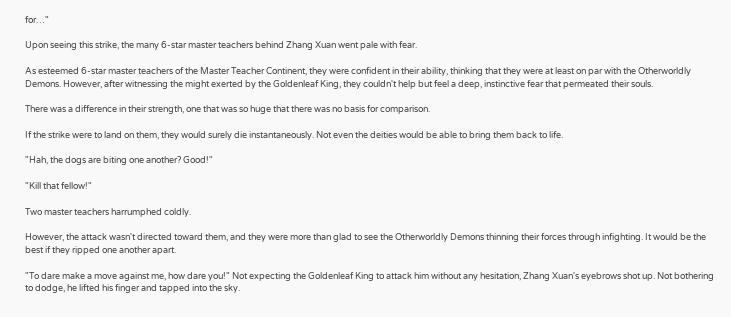for…"

Upon seeing this strike, the many 6-star master teachers behind Zhang Xuan went pale with fear.

As esteemed 6-star master teachers of the Master Teacher Continent, they were confident in their ability, thinking that they were at least on par with the Otherworldly Demons. However, after witnessing the might exerted by the Goldenleaf King, they couldn't help but feel a deep, instinctive fear that permeated their souls.

There was a difference in their strength, one that was so huge that there was no basis for comparison.

If the strike were to land on them, they would surely die instantaneously. Not even the deities would be able to bring them back to life.

"Hah, the dogs are biting one another? Good!"

"Kill that fellow!"

Two master teachers harrumphed coldly.

However, the attack wasn't directed toward them, and they were more than glad to see the Otherworldly Demons thinning their forces through infighting. It would be the best if they ripped one another apart.

"To dare make a move against me, how dare you!" Not expecting the Goldenleaf King to attack him without any hesitation, Zhang Xuan's eyebrows shot up. Not bothering to dodge, he lifted his finger and tapped into the sky.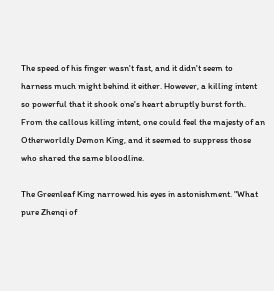The speed of his finger wasn't fast, and it didn't seem to harness much might behind it either. However, a killing intent so powerful that it shook one's heart abruptly burst forth. From the callous killing intent, one could feel the majesty of an Otherworldly Demon King, and it seemed to suppress those who shared the same bloodline.

The Greenleaf King narrowed his eyes in astonishment. "What pure Zhenqi of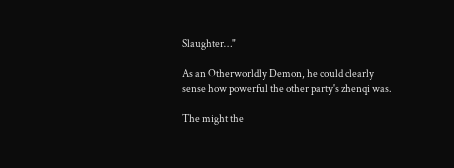Slaughter…"

As an Otherworldly Demon, he could clearly sense how powerful the other party's zhenqi was.

The might the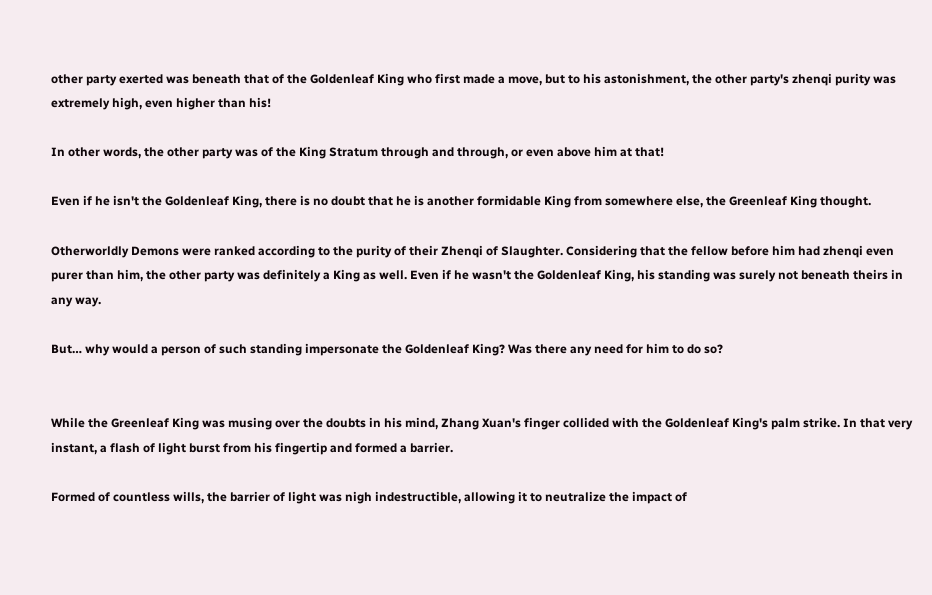other party exerted was beneath that of the Goldenleaf King who first made a move, but to his astonishment, the other party's zhenqi purity was extremely high, even higher than his!

In other words, the other party was of the King Stratum through and through, or even above him at that!

Even if he isn't the Goldenleaf King, there is no doubt that he is another formidable King from somewhere else, the Greenleaf King thought.

Otherworldly Demons were ranked according to the purity of their Zhenqi of Slaughter. Considering that the fellow before him had zhenqi even purer than him, the other party was definitely a King as well. Even if he wasn't the Goldenleaf King, his standing was surely not beneath theirs in any way.

But… why would a person of such standing impersonate the Goldenleaf King? Was there any need for him to do so?


While the Greenleaf King was musing over the doubts in his mind, Zhang Xuan's finger collided with the Goldenleaf King's palm strike. In that very instant, a flash of light burst from his fingertip and formed a barrier.

Formed of countless wills, the barrier of light was nigh indestructible, allowing it to neutralize the impact of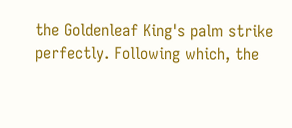the Goldenleaf King's palm strike perfectly. Following which, the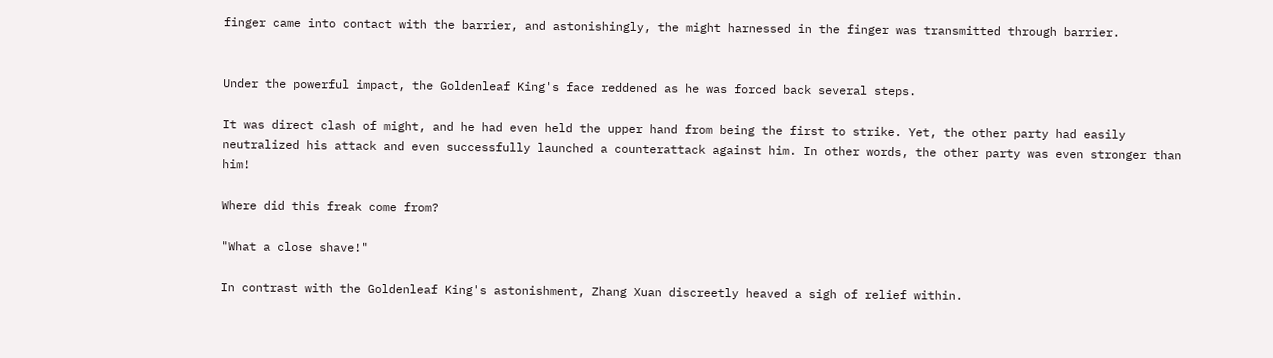finger came into contact with the barrier, and astonishingly, the might harnessed in the finger was transmitted through barrier.


Under the powerful impact, the Goldenleaf King's face reddened as he was forced back several steps.

It was direct clash of might, and he had even held the upper hand from being the first to strike. Yet, the other party had easily neutralized his attack and even successfully launched a counterattack against him. In other words, the other party was even stronger than him!

Where did this freak come from?

"What a close shave!"

In contrast with the Goldenleaf King's astonishment, Zhang Xuan discreetly heaved a sigh of relief within.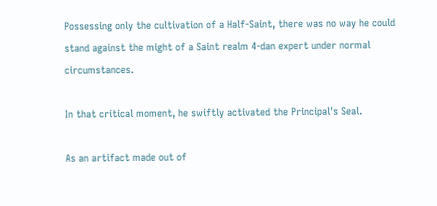Possessing only the cultivation of a Half-Saint, there was no way he could stand against the might of a Saint realm 4-dan expert under normal circumstances.

In that critical moment, he swiftly activated the Principal's Seal.

As an artifact made out of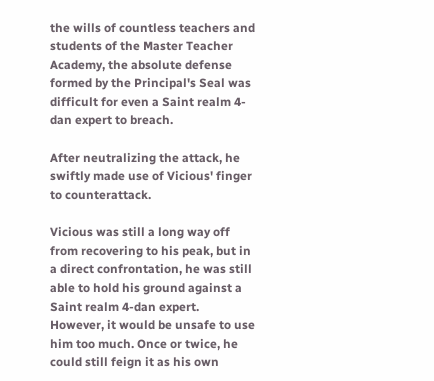the wills of countless teachers and students of the Master Teacher Academy, the absolute defense formed by the Principal's Seal was difficult for even a Saint realm 4-dan expert to breach.

After neutralizing the attack, he swiftly made use of Vicious' finger to counterattack.

Vicious was still a long way off from recovering to his peak, but in a direct confrontation, he was still able to hold his ground against a Saint realm 4-dan expert. However, it would be unsafe to use him too much. Once or twice, he could still feign it as his own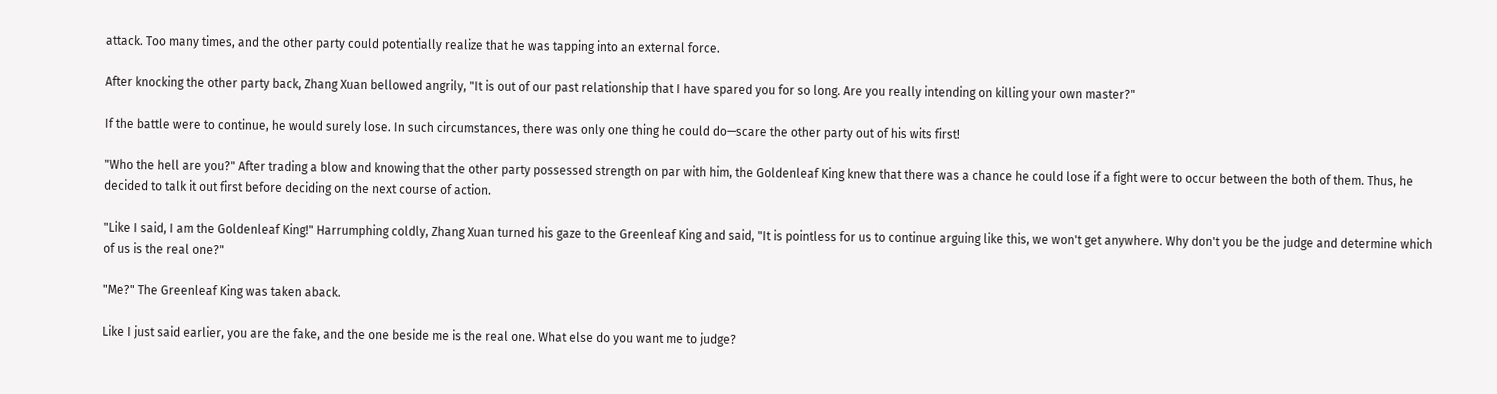attack. Too many times, and the other party could potentially realize that he was tapping into an external force.

After knocking the other party back, Zhang Xuan bellowed angrily, "It is out of our past relationship that I have spared you for so long. Are you really intending on killing your own master?"

If the battle were to continue, he would surely lose. In such circumstances, there was only one thing he could do—scare the other party out of his wits first!

"Who the hell are you?" After trading a blow and knowing that the other party possessed strength on par with him, the Goldenleaf King knew that there was a chance he could lose if a fight were to occur between the both of them. Thus, he decided to talk it out first before deciding on the next course of action.

"Like I said, I am the Goldenleaf King!" Harrumphing coldly, Zhang Xuan turned his gaze to the Greenleaf King and said, "It is pointless for us to continue arguing like this, we won't get anywhere. Why don't you be the judge and determine which of us is the real one?"

"Me?" The Greenleaf King was taken aback.

Like I just said earlier, you are the fake, and the one beside me is the real one. What else do you want me to judge?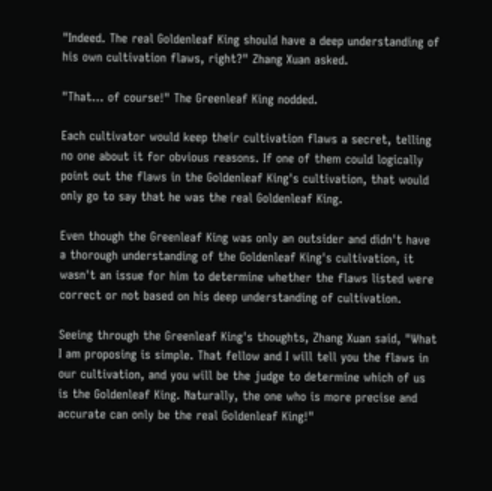"Indeed. The real Goldenleaf King should have a deep understanding of his own cultivation flaws, right?" Zhang Xuan asked.

"That… of course!" The Greenleaf King nodded.

Each cultivator would keep their cultivation flaws a secret, telling no one about it for obvious reasons. If one of them could logically point out the flaws in the Goldenleaf King's cultivation, that would only go to say that he was the real Goldenleaf King.

Even though the Greenleaf King was only an outsider and didn't have a thorough understanding of the Goldenleaf King's cultivation, it wasn't an issue for him to determine whether the flaws listed were correct or not based on his deep understanding of cultivation.

Seeing through the Greenleaf King's thoughts, Zhang Xuan said, "What I am proposing is simple. That fellow and I will tell you the flaws in our cultivation, and you will be the judge to determine which of us is the Goldenleaf King. Naturally, the one who is more precise and accurate can only be the real Goldenleaf King!"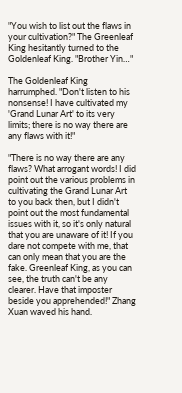"You wish to list out the flaws in your cultivation?" The Greenleaf King hesitantly turned to the Goldenleaf King. "Brother Yin…"

The Goldenleaf King harrumphed. "Don't listen to his nonsense! I have cultivated my 'Grand Lunar Art' to its very limits; there is no way there are any flaws with it!"

"There is no way there are any flaws? What arrogant words! I did point out the various problems in cultivating the Grand Lunar Art to you back then, but I didn't point out the most fundamental issues with it, so it's only natural that you are unaware of it! If you dare not compete with me, that can only mean that you are the fake. Greenleaf King, as you can see, the truth can't be any clearer. Have that imposter beside you apprehended!" Zhang Xuan waved his hand.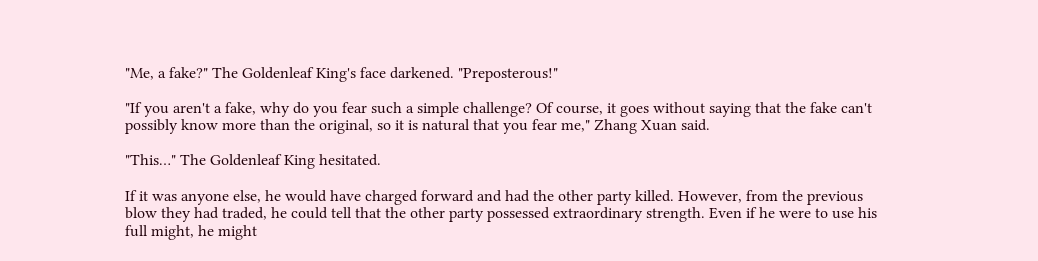"Me, a fake?" The Goldenleaf King's face darkened. "Preposterous!"

"If you aren't a fake, why do you fear such a simple challenge? Of course, it goes without saying that the fake can't possibly know more than the original, so it is natural that you fear me," Zhang Xuan said.

"This…" The Goldenleaf King hesitated.

If it was anyone else, he would have charged forward and had the other party killed. However, from the previous blow they had traded, he could tell that the other party possessed extraordinary strength. Even if he were to use his full might, he might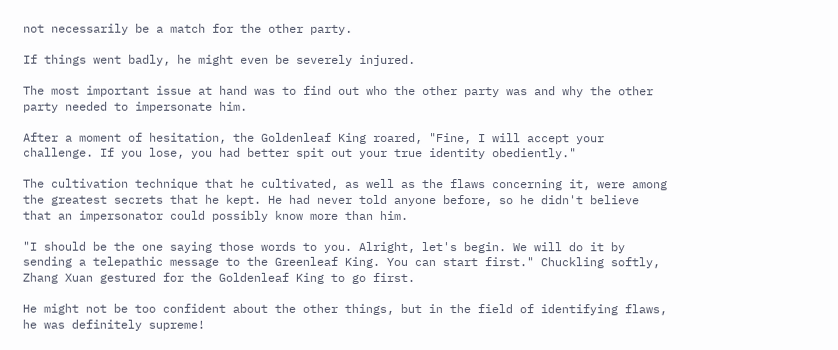not necessarily be a match for the other party.

If things went badly, he might even be severely injured.

The most important issue at hand was to find out who the other party was and why the other party needed to impersonate him.

After a moment of hesitation, the Goldenleaf King roared, "Fine, I will accept your challenge. If you lose, you had better spit out your true identity obediently."

The cultivation technique that he cultivated, as well as the flaws concerning it, were among the greatest secrets that he kept. He had never told anyone before, so he didn't believe that an impersonator could possibly know more than him.

"I should be the one saying those words to you. Alright, let's begin. We will do it by sending a telepathic message to the Greenleaf King. You can start first." Chuckling softly, Zhang Xuan gestured for the Goldenleaf King to go first.

He might not be too confident about the other things, but in the field of identifying flaws, he was definitely supreme!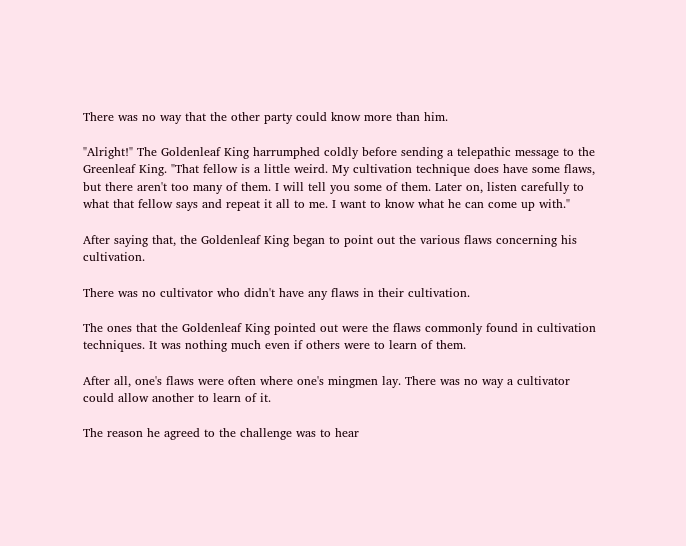There was no way that the other party could know more than him.

"Alright!" The Goldenleaf King harrumphed coldly before sending a telepathic message to the Greenleaf King. "That fellow is a little weird. My cultivation technique does have some flaws, but there aren't too many of them. I will tell you some of them. Later on, listen carefully to what that fellow says and repeat it all to me. I want to know what he can come up with."

After saying that, the Goldenleaf King began to point out the various flaws concerning his cultivation.

There was no cultivator who didn't have any flaws in their cultivation.

The ones that the Goldenleaf King pointed out were the flaws commonly found in cultivation techniques. It was nothing much even if others were to learn of them.

After all, one's flaws were often where one's mingmen lay. There was no way a cultivator could allow another to learn of it.

The reason he agreed to the challenge was to hear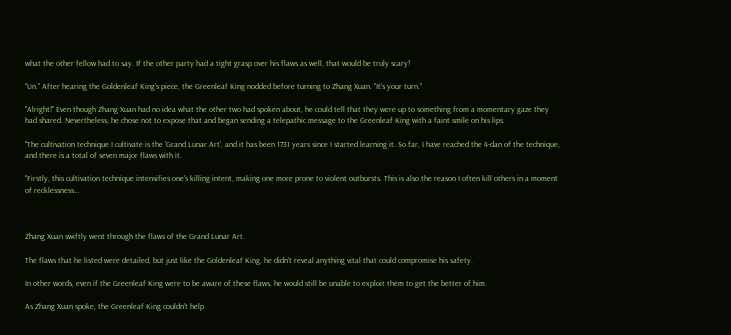what the other fellow had to say. If the other party had a tight grasp over his flaws as well, that would be truly scary!

"Un." After hearing the Goldenleaf King's piece, the Greenleaf King nodded before turning to Zhang Xuan. "It's your turn."

"Alright!" Even though Zhang Xuan had no idea what the other two had spoken about, he could tell that they were up to something from a momentary gaze they had shared. Nevertheless, he chose not to expose that and began sending a telepathic message to the Greenleaf King with a faint smile on his lips.

"The cultivation technique I cultivate is the 'Grand Lunar Art', and it has been 1731 years since I started learning it. So far, I have reached the 4-dan of the technique, and there is a total of seven major flaws with it.

"Firstly, this cultivation technique intensifies one's killing intent, making one more prone to violent outbursts. This is also the reason I often kill others in a moment of recklessness…



Zhang Xuan swiftly went through the flaws of the Grand Lunar Art.

The flaws that he listed were detailed, but just like the Goldenleaf King, he didn't reveal anything vital that could compromise his safety.

In other words, even if the Greenleaf King were to be aware of these flaws, he would still be unable to exploit them to get the better of him.

As Zhang Xuan spoke, the Greenleaf King couldn't help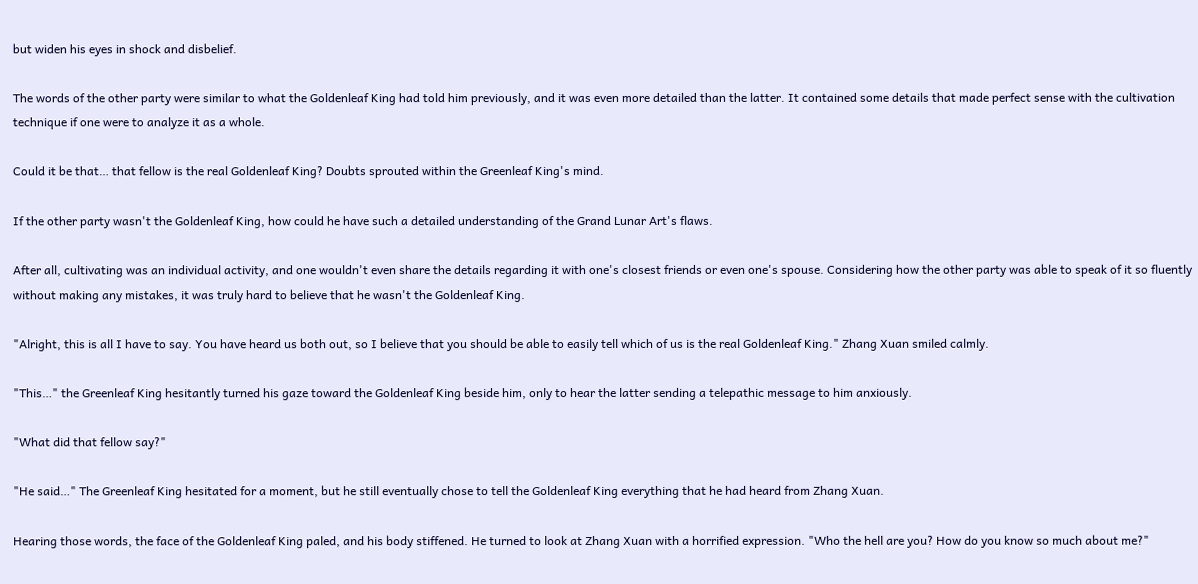but widen his eyes in shock and disbelief.

The words of the other party were similar to what the Goldenleaf King had told him previously, and it was even more detailed than the latter. It contained some details that made perfect sense with the cultivation technique if one were to analyze it as a whole.

Could it be that… that fellow is the real Goldenleaf King? Doubts sprouted within the Greenleaf King's mind.

If the other party wasn't the Goldenleaf King, how could he have such a detailed understanding of the Grand Lunar Art's flaws.

After all, cultivating was an individual activity, and one wouldn't even share the details regarding it with one's closest friends or even one's spouse. Considering how the other party was able to speak of it so fluently without making any mistakes, it was truly hard to believe that he wasn't the Goldenleaf King.

"Alright, this is all I have to say. You have heard us both out, so I believe that you should be able to easily tell which of us is the real Goldenleaf King." Zhang Xuan smiled calmly.

"This…" the Greenleaf King hesitantly turned his gaze toward the Goldenleaf King beside him, only to hear the latter sending a telepathic message to him anxiously.

"What did that fellow say?"

"He said…" The Greenleaf King hesitated for a moment, but he still eventually chose to tell the Goldenleaf King everything that he had heard from Zhang Xuan.

Hearing those words, the face of the Goldenleaf King paled, and his body stiffened. He turned to look at Zhang Xuan with a horrified expression. "Who the hell are you? How do you know so much about me?"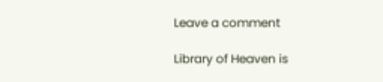Leave a comment

Library of Heaven is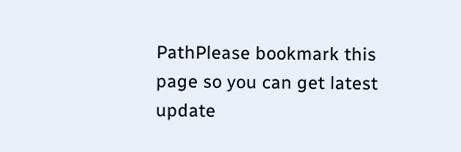PathPlease bookmark this page so you can get latest update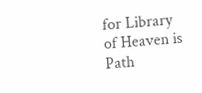for Library of Heaven is Path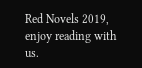Red Novels 2019, enjoy reading with us.